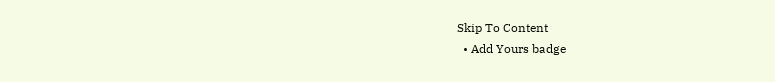Skip To Content
  • Add Yours badge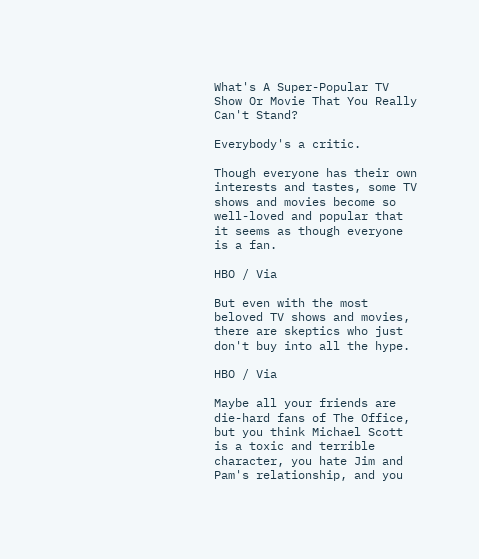What's A Super-Popular TV Show Or Movie That You Really Can't Stand?

Everybody's a critic.

Though everyone has their own interests and tastes, some TV shows and movies become so well-loved and popular that it seems as though everyone is a fan.

HBO / Via

But even with the most beloved TV shows and movies, there are skeptics who just don't buy into all the hype.

HBO / Via

Maybe all your friends are die-hard fans of The Office, but you think Michael Scott is a toxic and terrible character, you hate Jim and Pam's relationship, and you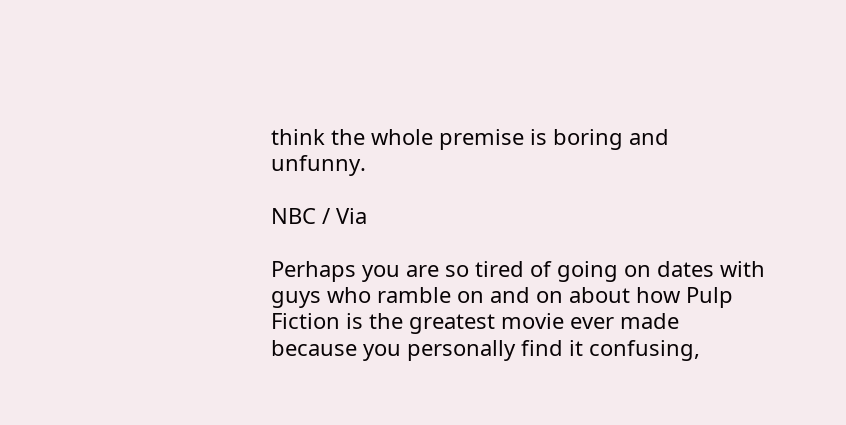think the whole premise is boring and unfunny.

NBC / Via

Perhaps you are so tired of going on dates with guys who ramble on and on about how Pulp Fiction is the greatest movie ever made because you personally find it confusing,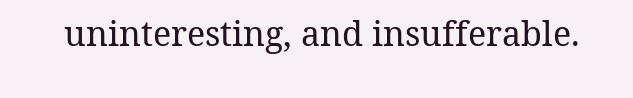uninteresting, and insufferable.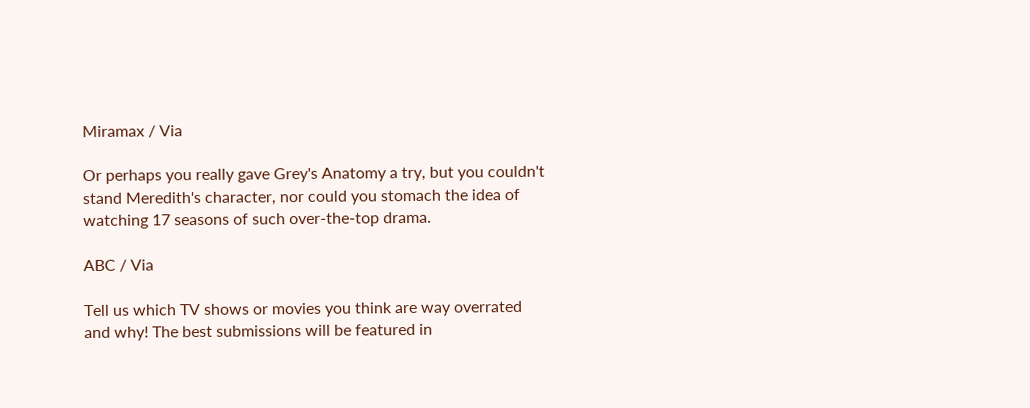Miramax / Via

Or perhaps you really gave Grey's Anatomy a try, but you couldn't stand Meredith's character, nor could you stomach the idea of watching 17 seasons of such over-the-top drama.

ABC / Via

Tell us which TV shows or movies you think are way overrated and why! The best submissions will be featured in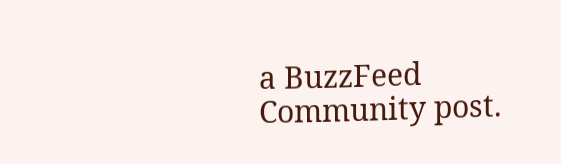a BuzzFeed Community post.